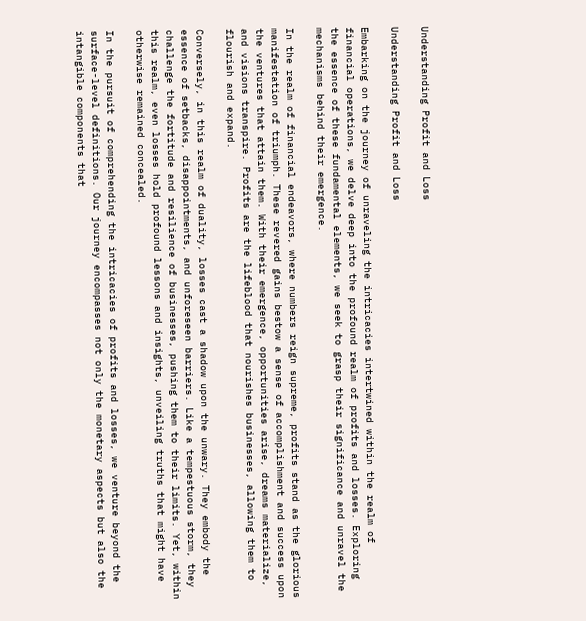Understanding Profit and Loss

Understanding Profit and Loss

Embarking on the journey of unraveling the intricacies intertwined within the realm of financial operations, we delve deep into the profound realm of profits and losses. Exploring the essence of these fundamental elements, we seek to grasp their significance and unravel the mechanisms behind their emergence.

In the realm of financial endeavors, where numbers reign supreme, profits stand as the glorious manifestation of triumph. These revered gains bestow a sense of accomplishment and success upon the ventures that attain them. With their emergence, opportunities arise, dreams materialize, and visions transpire. Profits are the lifeblood that nourishes businesses, allowing them to flourish and expand.

Conversely, in this realm of duality, losses cast a shadow upon the unwary. They embody the essence of setbacks, disappointments, and unforeseen barriers. Like a tempestuous storm, they challenge the fortitude and resilience of businesses, pushing them to their limits. Yet, within this realm, even losses hold profound lessons and insights, unveiling truths that might have otherwise remained concealed.

In the pursuit of comprehending the intricacies of profits and losses, we venture beyond the surface-level definitions. Our journey encompasses not only the monetary aspects but also the intangible components that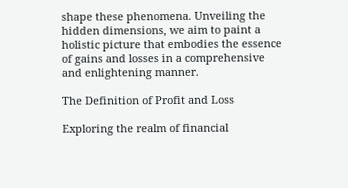shape these phenomena. Unveiling the hidden dimensions, we aim to paint a holistic picture that embodies the essence of gains and losses in a comprehensive and enlightening manner.

The Definition of Profit and Loss

Exploring the realm of financial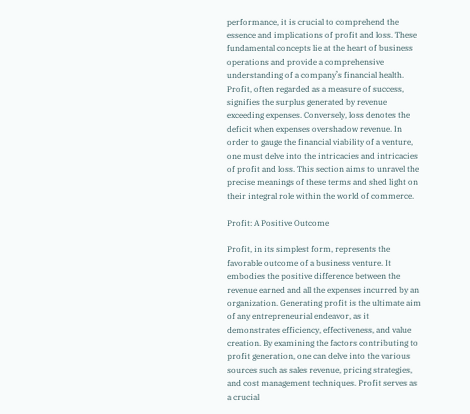performance, it is crucial to comprehend the essence and implications of profit and loss. These fundamental concepts lie at the heart of business operations and provide a comprehensive understanding of a company’s financial health. Profit, often regarded as a measure of success, signifies the surplus generated by revenue exceeding expenses. Conversely, loss denotes the deficit when expenses overshadow revenue. In order to gauge the financial viability of a venture, one must delve into the intricacies and intricacies of profit and loss. This section aims to unravel the precise meanings of these terms and shed light on their integral role within the world of commerce.

Profit: A Positive Outcome

Profit, in its simplest form, represents the favorable outcome of a business venture. It embodies the positive difference between the revenue earned and all the expenses incurred by an organization. Generating profit is the ultimate aim of any entrepreneurial endeavor, as it demonstrates efficiency, effectiveness, and value creation. By examining the factors contributing to profit generation, one can delve into the various sources such as sales revenue, pricing strategies, and cost management techniques. Profit serves as a crucial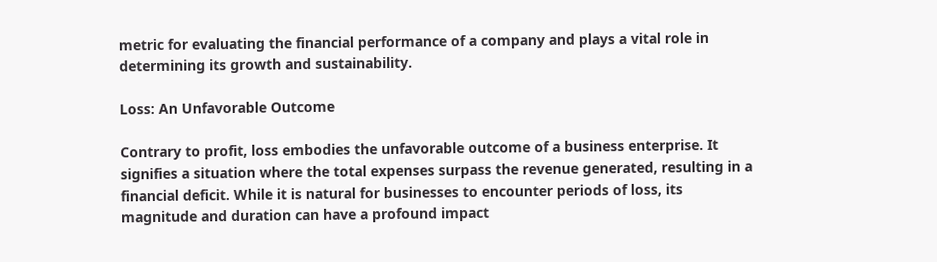metric for evaluating the financial performance of a company and plays a vital role in determining its growth and sustainability.

Loss: An Unfavorable Outcome

Contrary to profit, loss embodies the unfavorable outcome of a business enterprise. It signifies a situation where the total expenses surpass the revenue generated, resulting in a financial deficit. While it is natural for businesses to encounter periods of loss, its magnitude and duration can have a profound impact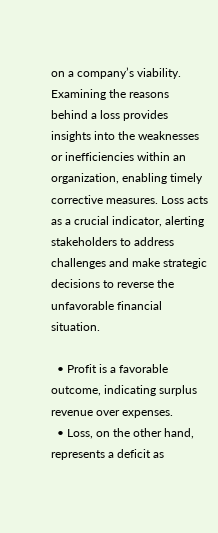on a company’s viability. Examining the reasons behind a loss provides insights into the weaknesses or inefficiencies within an organization, enabling timely corrective measures. Loss acts as a crucial indicator, alerting stakeholders to address challenges and make strategic decisions to reverse the unfavorable financial situation.

  • Profit is a favorable outcome, indicating surplus revenue over expenses.
  • Loss, on the other hand, represents a deficit as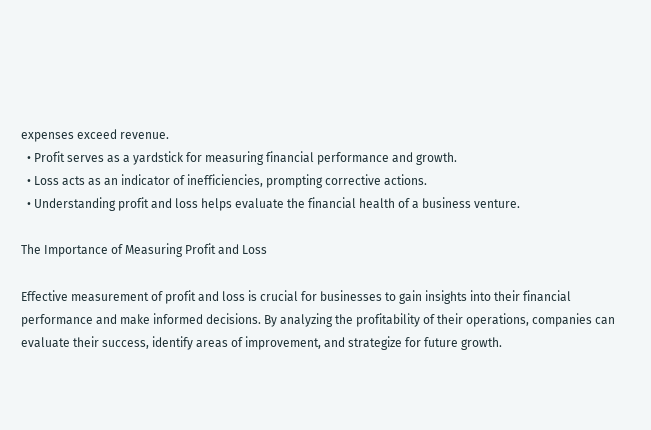expenses exceed revenue.
  • Profit serves as a yardstick for measuring financial performance and growth.
  • Loss acts as an indicator of inefficiencies, prompting corrective actions.
  • Understanding profit and loss helps evaluate the financial health of a business venture.

The Importance of Measuring Profit and Loss

Effective measurement of profit and loss is crucial for businesses to gain insights into their financial performance and make informed decisions. By analyzing the profitability of their operations, companies can evaluate their success, identify areas of improvement, and strategize for future growth.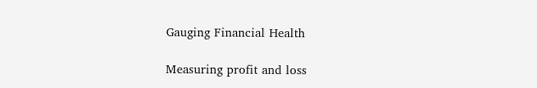Gauging Financial Health

Measuring profit and loss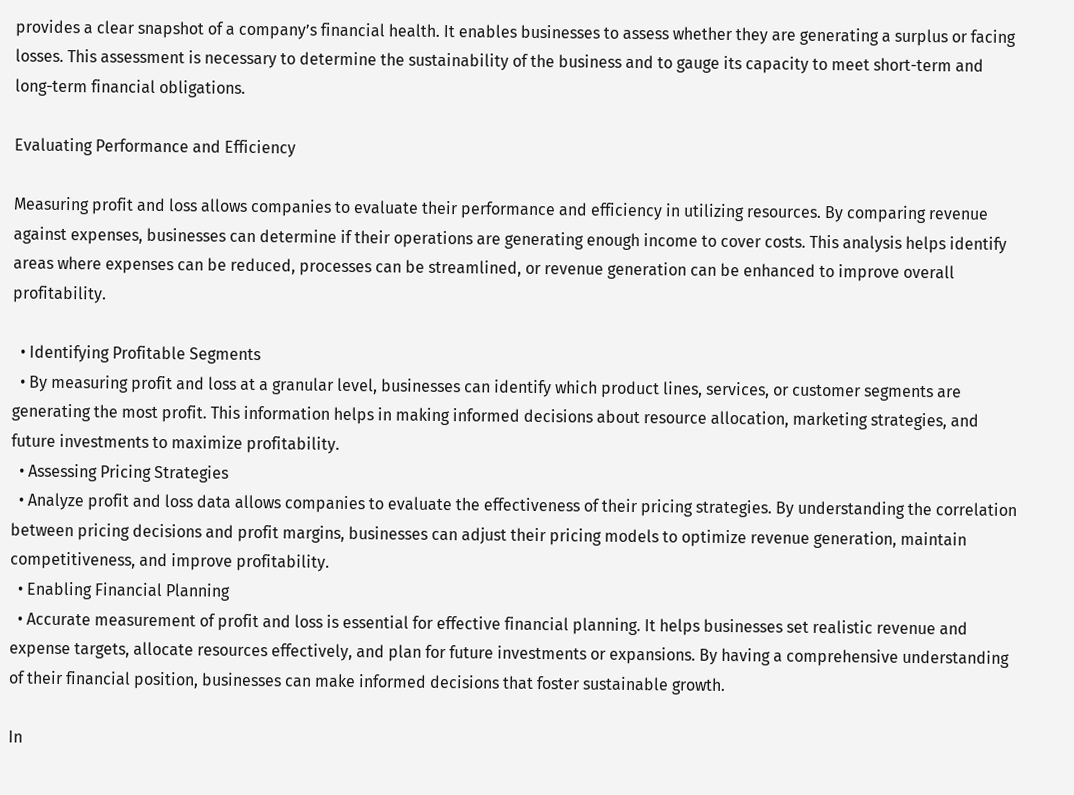provides a clear snapshot of a company’s financial health. It enables businesses to assess whether they are generating a surplus or facing losses. This assessment is necessary to determine the sustainability of the business and to gauge its capacity to meet short-term and long-term financial obligations.

Evaluating Performance and Efficiency

Measuring profit and loss allows companies to evaluate their performance and efficiency in utilizing resources. By comparing revenue against expenses, businesses can determine if their operations are generating enough income to cover costs. This analysis helps identify areas where expenses can be reduced, processes can be streamlined, or revenue generation can be enhanced to improve overall profitability.

  • Identifying Profitable Segments
  • By measuring profit and loss at a granular level, businesses can identify which product lines, services, or customer segments are generating the most profit. This information helps in making informed decisions about resource allocation, marketing strategies, and future investments to maximize profitability.
  • Assessing Pricing Strategies
  • Analyze profit and loss data allows companies to evaluate the effectiveness of their pricing strategies. By understanding the correlation between pricing decisions and profit margins, businesses can adjust their pricing models to optimize revenue generation, maintain competitiveness, and improve profitability.
  • Enabling Financial Planning
  • Accurate measurement of profit and loss is essential for effective financial planning. It helps businesses set realistic revenue and expense targets, allocate resources effectively, and plan for future investments or expansions. By having a comprehensive understanding of their financial position, businesses can make informed decisions that foster sustainable growth.

In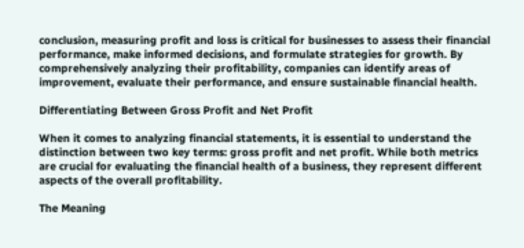conclusion, measuring profit and loss is critical for businesses to assess their financial performance, make informed decisions, and formulate strategies for growth. By comprehensively analyzing their profitability, companies can identify areas of improvement, evaluate their performance, and ensure sustainable financial health.

Differentiating Between Gross Profit and Net Profit

When it comes to analyzing financial statements, it is essential to understand the distinction between two key terms: gross profit and net profit. While both metrics are crucial for evaluating the financial health of a business, they represent different aspects of the overall profitability.

The Meaning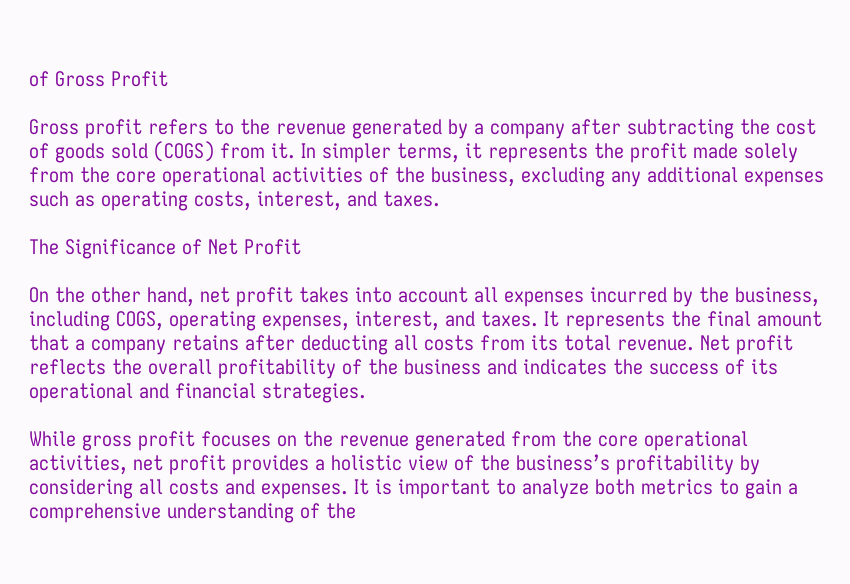of Gross Profit

Gross profit refers to the revenue generated by a company after subtracting the cost of goods sold (COGS) from it. In simpler terms, it represents the profit made solely from the core operational activities of the business, excluding any additional expenses such as operating costs, interest, and taxes.

The Significance of Net Profit

On the other hand, net profit takes into account all expenses incurred by the business, including COGS, operating expenses, interest, and taxes. It represents the final amount that a company retains after deducting all costs from its total revenue. Net profit reflects the overall profitability of the business and indicates the success of its operational and financial strategies.

While gross profit focuses on the revenue generated from the core operational activities, net profit provides a holistic view of the business’s profitability by considering all costs and expenses. It is important to analyze both metrics to gain a comprehensive understanding of the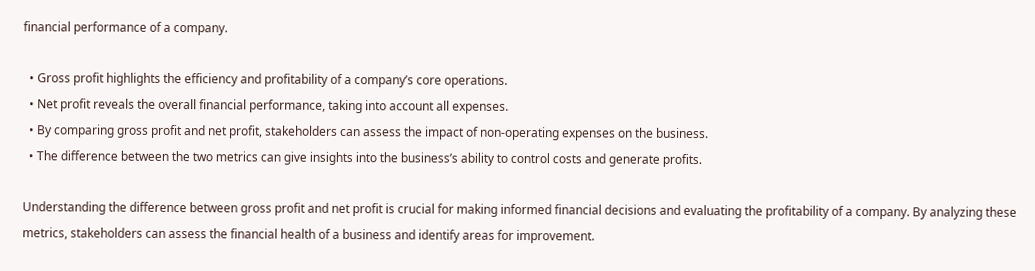financial performance of a company.

  • Gross profit highlights the efficiency and profitability of a company’s core operations.
  • Net profit reveals the overall financial performance, taking into account all expenses.
  • By comparing gross profit and net profit, stakeholders can assess the impact of non-operating expenses on the business.
  • The difference between the two metrics can give insights into the business’s ability to control costs and generate profits.

Understanding the difference between gross profit and net profit is crucial for making informed financial decisions and evaluating the profitability of a company. By analyzing these metrics, stakeholders can assess the financial health of a business and identify areas for improvement.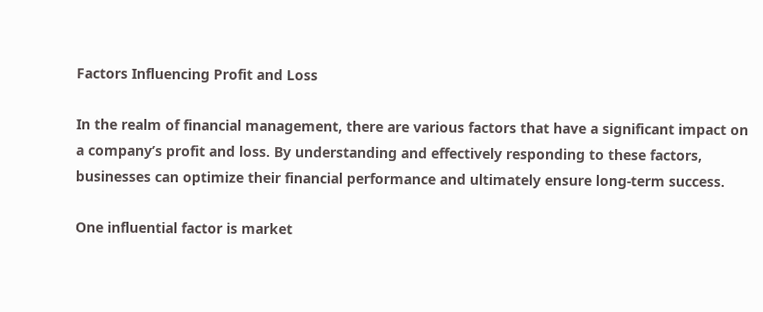Factors Influencing Profit and Loss

In the realm of financial management, there are various factors that have a significant impact on a company’s profit and loss. By understanding and effectively responding to these factors, businesses can optimize their financial performance and ultimately ensure long-term success.

One influential factor is market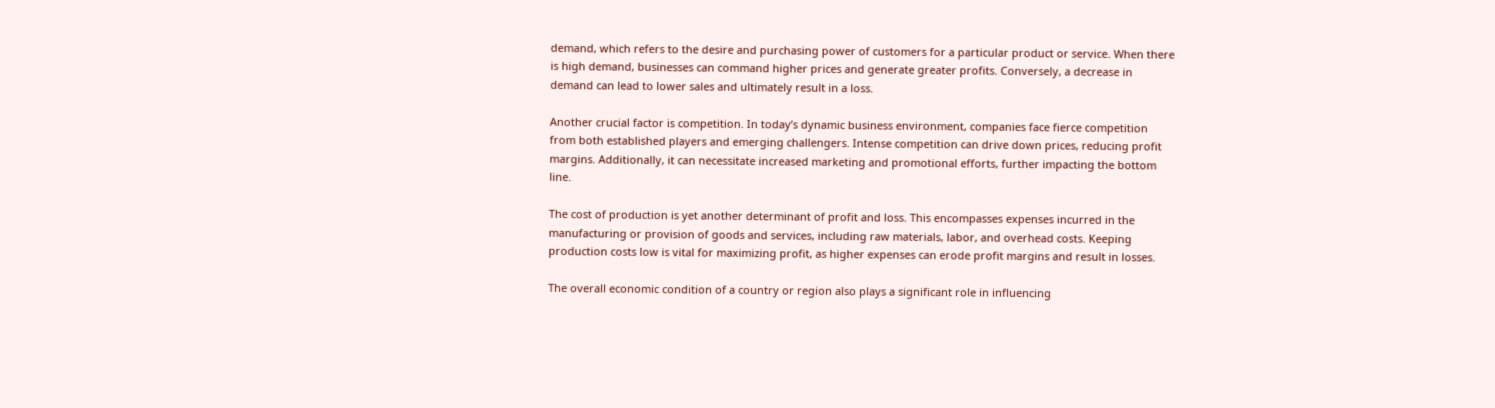demand, which refers to the desire and purchasing power of customers for a particular product or service. When there is high demand, businesses can command higher prices and generate greater profits. Conversely, a decrease in demand can lead to lower sales and ultimately result in a loss.

Another crucial factor is competition. In today’s dynamic business environment, companies face fierce competition from both established players and emerging challengers. Intense competition can drive down prices, reducing profit margins. Additionally, it can necessitate increased marketing and promotional efforts, further impacting the bottom line.

The cost of production is yet another determinant of profit and loss. This encompasses expenses incurred in the manufacturing or provision of goods and services, including raw materials, labor, and overhead costs. Keeping production costs low is vital for maximizing profit, as higher expenses can erode profit margins and result in losses.

The overall economic condition of a country or region also plays a significant role in influencing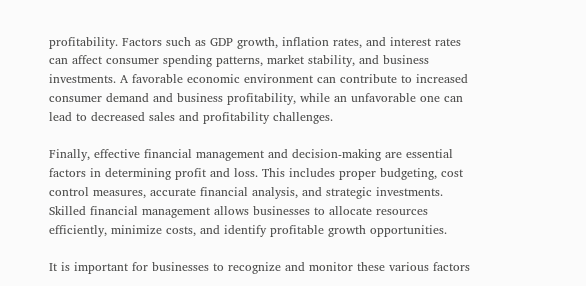profitability. Factors such as GDP growth, inflation rates, and interest rates can affect consumer spending patterns, market stability, and business investments. A favorable economic environment can contribute to increased consumer demand and business profitability, while an unfavorable one can lead to decreased sales and profitability challenges.

Finally, effective financial management and decision-making are essential factors in determining profit and loss. This includes proper budgeting, cost control measures, accurate financial analysis, and strategic investments. Skilled financial management allows businesses to allocate resources efficiently, minimize costs, and identify profitable growth opportunities.

It is important for businesses to recognize and monitor these various factors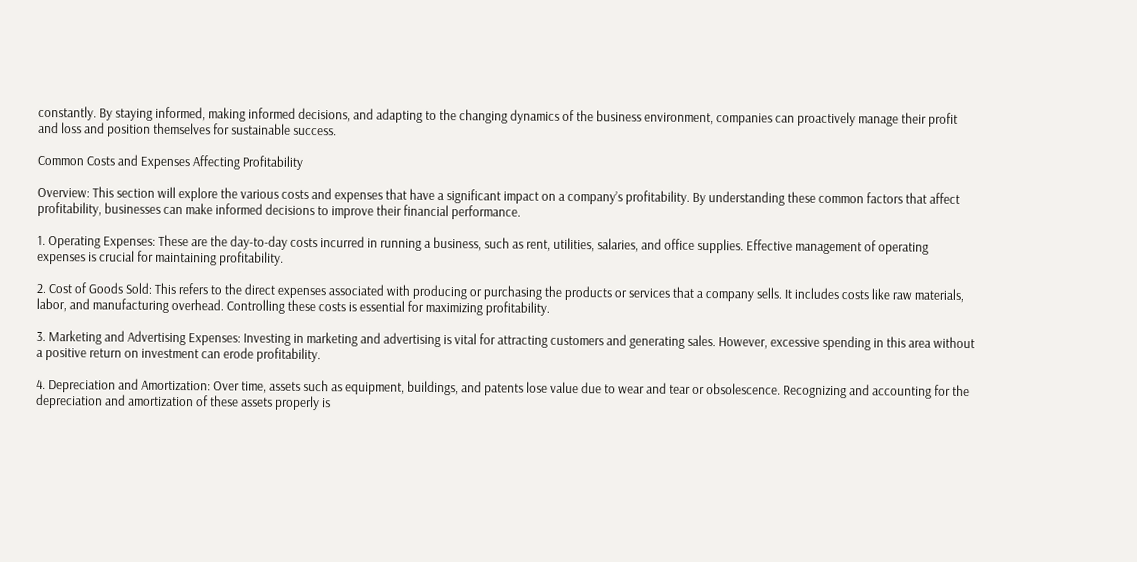constantly. By staying informed, making informed decisions, and adapting to the changing dynamics of the business environment, companies can proactively manage their profit and loss and position themselves for sustainable success.

Common Costs and Expenses Affecting Profitability

Overview: This section will explore the various costs and expenses that have a significant impact on a company’s profitability. By understanding these common factors that affect profitability, businesses can make informed decisions to improve their financial performance.

1. Operating Expenses: These are the day-to-day costs incurred in running a business, such as rent, utilities, salaries, and office supplies. Effective management of operating expenses is crucial for maintaining profitability.

2. Cost of Goods Sold: This refers to the direct expenses associated with producing or purchasing the products or services that a company sells. It includes costs like raw materials, labor, and manufacturing overhead. Controlling these costs is essential for maximizing profitability.

3. Marketing and Advertising Expenses: Investing in marketing and advertising is vital for attracting customers and generating sales. However, excessive spending in this area without a positive return on investment can erode profitability.

4. Depreciation and Amortization: Over time, assets such as equipment, buildings, and patents lose value due to wear and tear or obsolescence. Recognizing and accounting for the depreciation and amortization of these assets properly is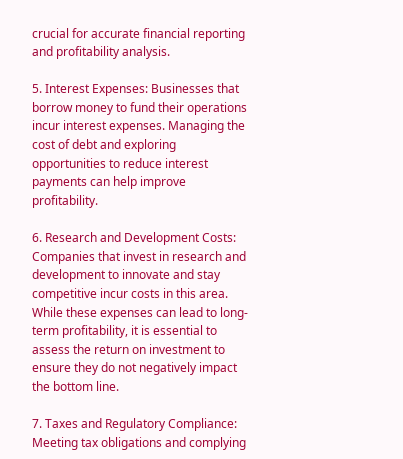crucial for accurate financial reporting and profitability analysis.

5. Interest Expenses: Businesses that borrow money to fund their operations incur interest expenses. Managing the cost of debt and exploring opportunities to reduce interest payments can help improve profitability.

6. Research and Development Costs: Companies that invest in research and development to innovate and stay competitive incur costs in this area. While these expenses can lead to long-term profitability, it is essential to assess the return on investment to ensure they do not negatively impact the bottom line.

7. Taxes and Regulatory Compliance: Meeting tax obligations and complying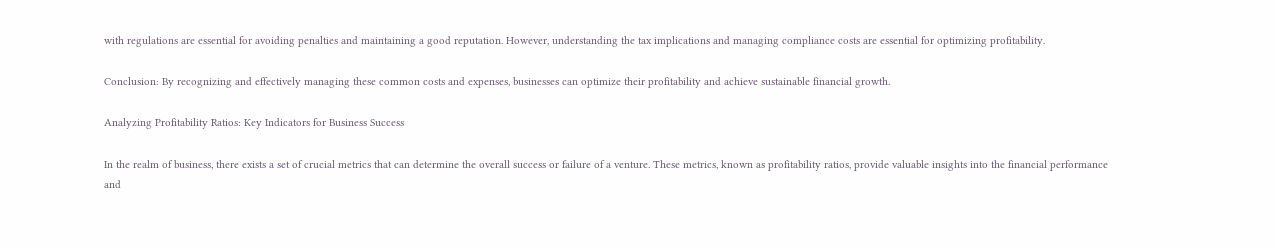with regulations are essential for avoiding penalties and maintaining a good reputation. However, understanding the tax implications and managing compliance costs are essential for optimizing profitability.

Conclusion: By recognizing and effectively managing these common costs and expenses, businesses can optimize their profitability and achieve sustainable financial growth.

Analyzing Profitability Ratios: Key Indicators for Business Success

In the realm of business, there exists a set of crucial metrics that can determine the overall success or failure of a venture. These metrics, known as profitability ratios, provide valuable insights into the financial performance and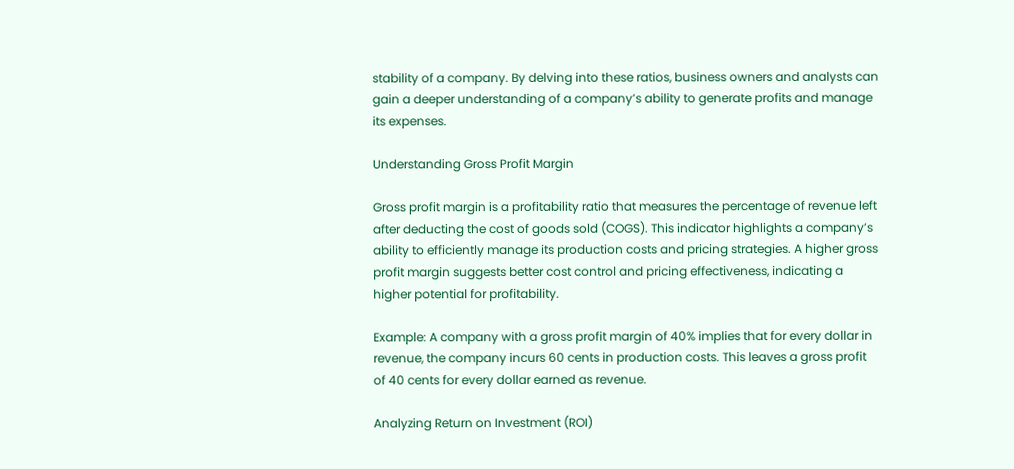stability of a company. By delving into these ratios, business owners and analysts can gain a deeper understanding of a company’s ability to generate profits and manage its expenses.

Understanding Gross Profit Margin

Gross profit margin is a profitability ratio that measures the percentage of revenue left after deducting the cost of goods sold (COGS). This indicator highlights a company’s ability to efficiently manage its production costs and pricing strategies. A higher gross profit margin suggests better cost control and pricing effectiveness, indicating a higher potential for profitability.

Example: A company with a gross profit margin of 40% implies that for every dollar in revenue, the company incurs 60 cents in production costs. This leaves a gross profit of 40 cents for every dollar earned as revenue.

Analyzing Return on Investment (ROI)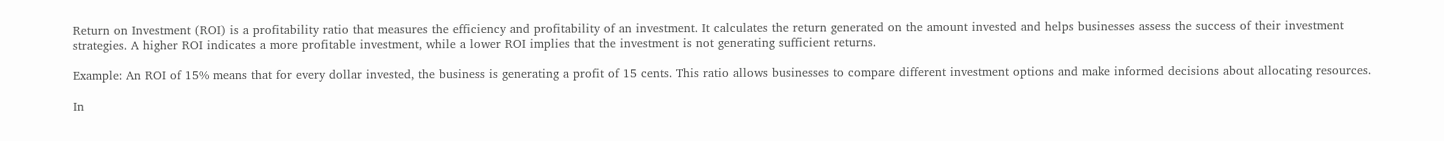Return on Investment (ROI) is a profitability ratio that measures the efficiency and profitability of an investment. It calculates the return generated on the amount invested and helps businesses assess the success of their investment strategies. A higher ROI indicates a more profitable investment, while a lower ROI implies that the investment is not generating sufficient returns.

Example: An ROI of 15% means that for every dollar invested, the business is generating a profit of 15 cents. This ratio allows businesses to compare different investment options and make informed decisions about allocating resources.

In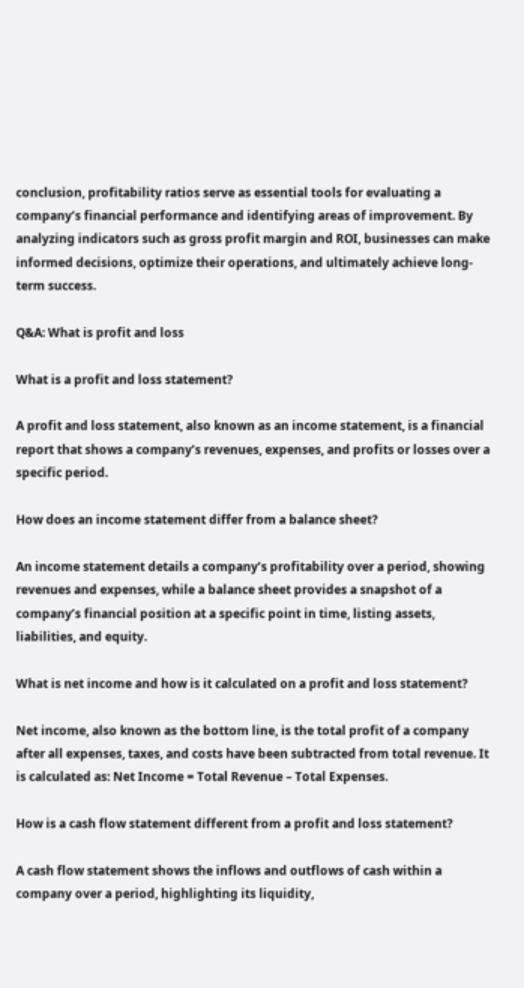conclusion, profitability ratios serve as essential tools for evaluating a company’s financial performance and identifying areas of improvement. By analyzing indicators such as gross profit margin and ROI, businesses can make informed decisions, optimize their operations, and ultimately achieve long-term success.

Q&A: What is profit and loss

What is a profit and loss statement?

A profit and loss statement, also known as an income statement, is a financial report that shows a company’s revenues, expenses, and profits or losses over a specific period.

How does an income statement differ from a balance sheet?

An income statement details a company’s profitability over a period, showing revenues and expenses, while a balance sheet provides a snapshot of a company’s financial position at a specific point in time, listing assets, liabilities, and equity.

What is net income and how is it calculated on a profit and loss statement?

Net income, also known as the bottom line, is the total profit of a company after all expenses, taxes, and costs have been subtracted from total revenue. It is calculated as: Net Income = Total Revenue – Total Expenses.

How is a cash flow statement different from a profit and loss statement?

A cash flow statement shows the inflows and outflows of cash within a company over a period, highlighting its liquidity,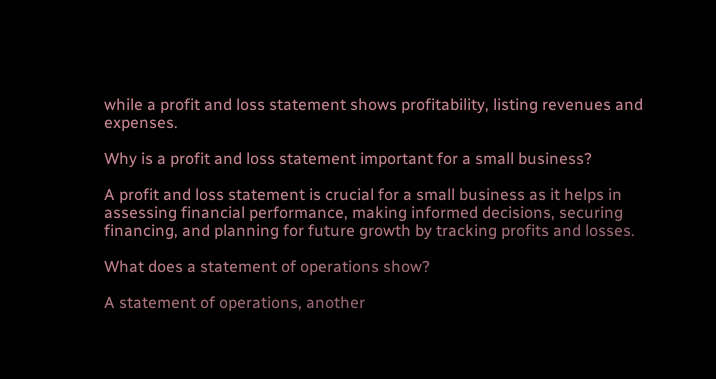while a profit and loss statement shows profitability, listing revenues and expenses.

Why is a profit and loss statement important for a small business?

A profit and loss statement is crucial for a small business as it helps in assessing financial performance, making informed decisions, securing financing, and planning for future growth by tracking profits and losses.

What does a statement of operations show?

A statement of operations, another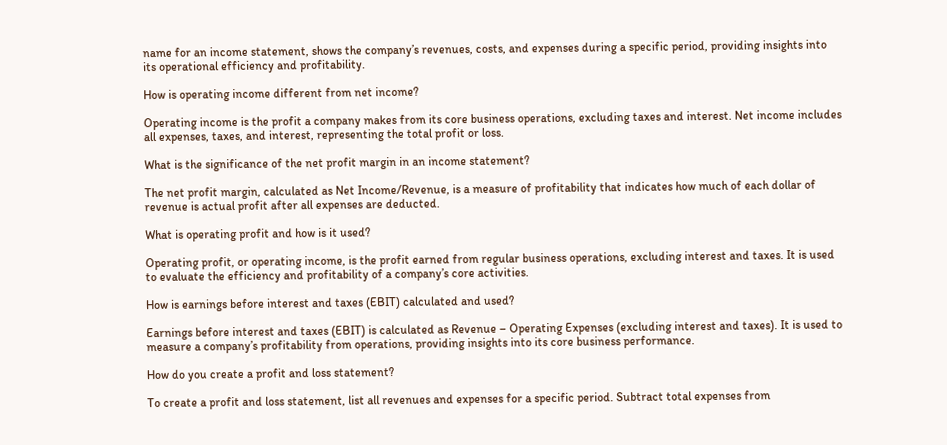name for an income statement, shows the company’s revenues, costs, and expenses during a specific period, providing insights into its operational efficiency and profitability.

How is operating income different from net income?

Operating income is the profit a company makes from its core business operations, excluding taxes and interest. Net income includes all expenses, taxes, and interest, representing the total profit or loss.

What is the significance of the net profit margin in an income statement?

The net profit margin, calculated as Net Income/Revenue, is a measure of profitability that indicates how much of each dollar of revenue is actual profit after all expenses are deducted.

What is operating profit and how is it used?

Operating profit, or operating income, is the profit earned from regular business operations, excluding interest and taxes. It is used to evaluate the efficiency and profitability of a company’s core activities.

How is earnings before interest and taxes (EBIT) calculated and used?

Earnings before interest and taxes (EBIT) is calculated as Revenue – Operating Expenses (excluding interest and taxes). It is used to measure a company’s profitability from operations, providing insights into its core business performance.

How do you create a profit and loss statement?

To create a profit and loss statement, list all revenues and expenses for a specific period. Subtract total expenses from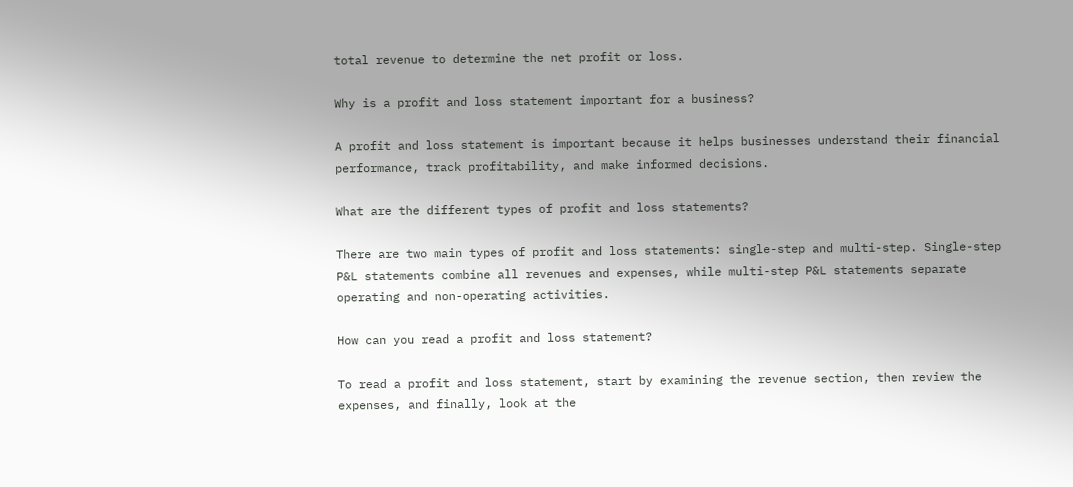total revenue to determine the net profit or loss.

Why is a profit and loss statement important for a business?

A profit and loss statement is important because it helps businesses understand their financial performance, track profitability, and make informed decisions.

What are the different types of profit and loss statements?

There are two main types of profit and loss statements: single-step and multi-step. Single-step P&L statements combine all revenues and expenses, while multi-step P&L statements separate operating and non-operating activities.

How can you read a profit and loss statement?

To read a profit and loss statement, start by examining the revenue section, then review the expenses, and finally, look at the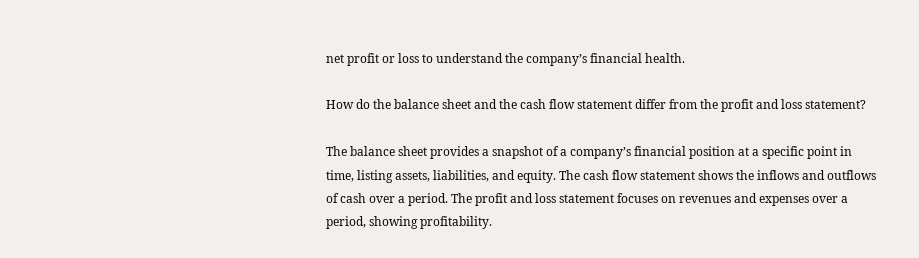net profit or loss to understand the company’s financial health.

How do the balance sheet and the cash flow statement differ from the profit and loss statement?

The balance sheet provides a snapshot of a company’s financial position at a specific point in time, listing assets, liabilities, and equity. The cash flow statement shows the inflows and outflows of cash over a period. The profit and loss statement focuses on revenues and expenses over a period, showing profitability.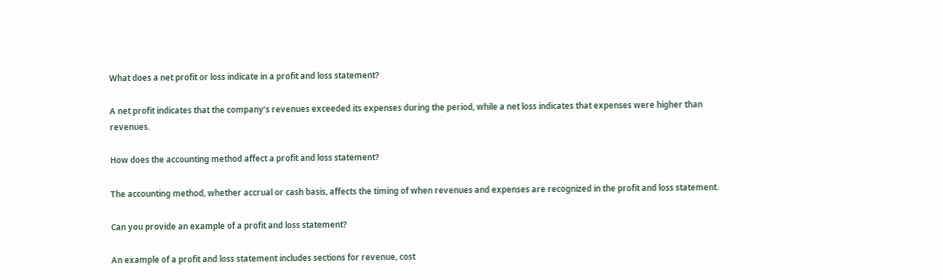What does a net profit or loss indicate in a profit and loss statement?

A net profit indicates that the company’s revenues exceeded its expenses during the period, while a net loss indicates that expenses were higher than revenues.

How does the accounting method affect a profit and loss statement?

The accounting method, whether accrual or cash basis, affects the timing of when revenues and expenses are recognized in the profit and loss statement.

Can you provide an example of a profit and loss statement?

An example of a profit and loss statement includes sections for revenue, cost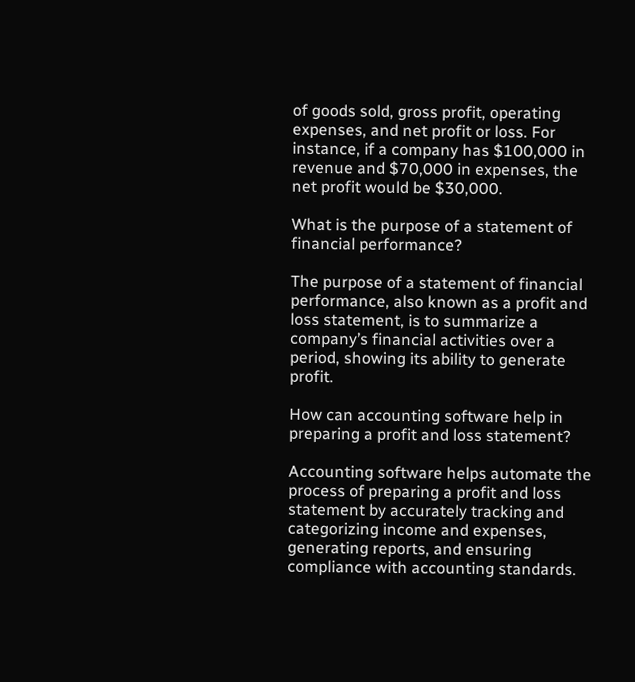of goods sold, gross profit, operating expenses, and net profit or loss. For instance, if a company has $100,000 in revenue and $70,000 in expenses, the net profit would be $30,000.

What is the purpose of a statement of financial performance?

The purpose of a statement of financial performance, also known as a profit and loss statement, is to summarize a company’s financial activities over a period, showing its ability to generate profit.

How can accounting software help in preparing a profit and loss statement?

Accounting software helps automate the process of preparing a profit and loss statement by accurately tracking and categorizing income and expenses, generating reports, and ensuring compliance with accounting standards.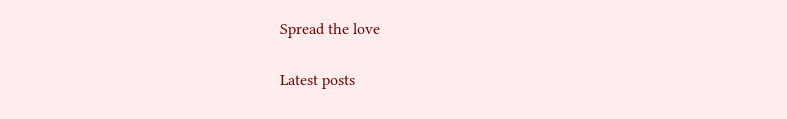Spread the love

Latest posts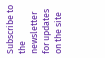Subscribe to the newsletter for updates on the site